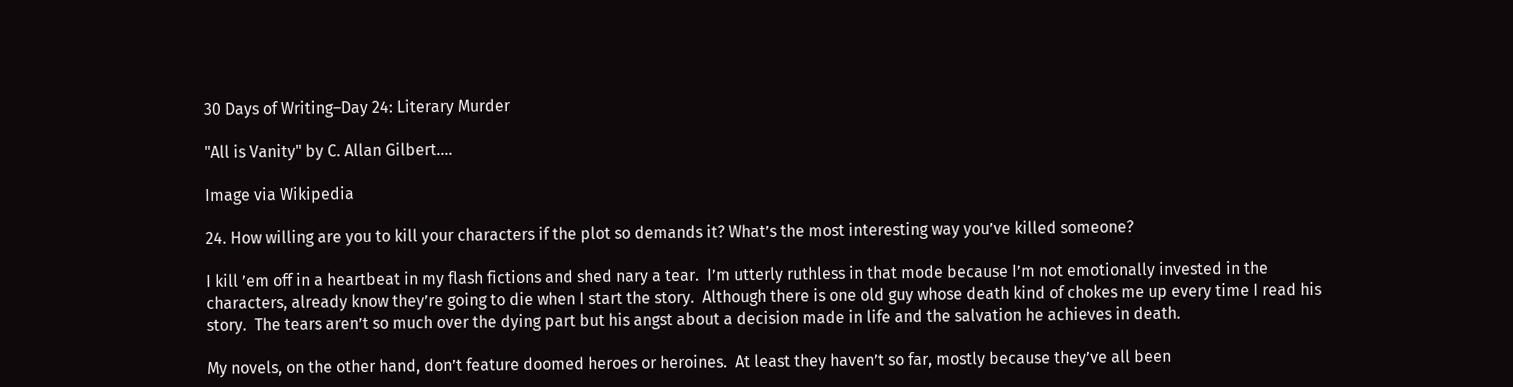30 Days of Writing–Day 24: Literary Murder

"All is Vanity" by C. Allan Gilbert....

Image via Wikipedia

24. How willing are you to kill your characters if the plot so demands it? What’s the most interesting way you’ve killed someone?

I kill ’em off in a heartbeat in my flash fictions and shed nary a tear.  I’m utterly ruthless in that mode because I’m not emotionally invested in the characters, already know they’re going to die when I start the story.  Although there is one old guy whose death kind of chokes me up every time I read his story.  The tears aren’t so much over the dying part but his angst about a decision made in life and the salvation he achieves in death.

My novels, on the other hand, don’t feature doomed heroes or heroines.  At least they haven’t so far, mostly because they’ve all been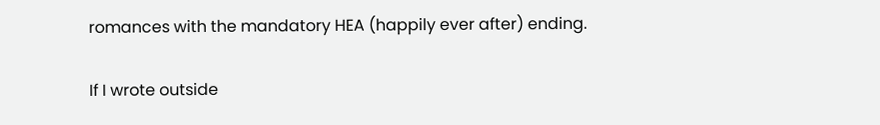romances with the mandatory HEA (happily ever after) ending.

If I wrote outside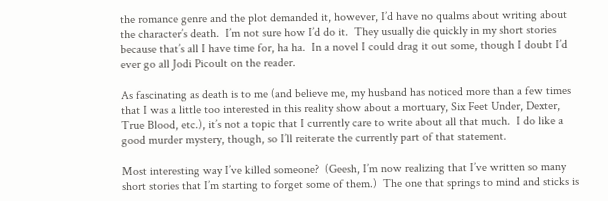the romance genre and the plot demanded it, however, I’d have no qualms about writing about the character’s death.  I’m not sure how I’d do it.  They usually die quickly in my short stories because that’s all I have time for, ha ha.  In a novel I could drag it out some, though I doubt I’d ever go all Jodi Picoult on the reader.

As fascinating as death is to me (and believe me, my husband has noticed more than a few times that I was a little too interested in this reality show about a mortuary, Six Feet Under, Dexter, True Blood, etc.), it’s not a topic that I currently care to write about all that much.  I do like a good murder mystery, though, so I’ll reiterate the currently part of that statement.

Most interesting way I’ve killed someone?  (Geesh, I’m now realizing that I’ve written so many short stories that I’m starting to forget some of them.)  The one that springs to mind and sticks is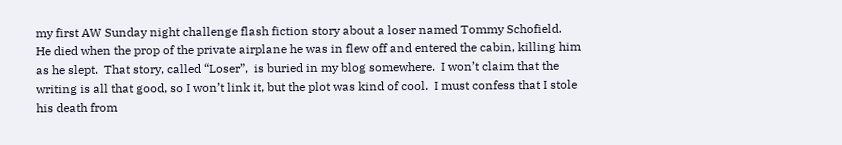my first AW Sunday night challenge flash fiction story about a loser named Tommy Schofield.  He died when the prop of the private airplane he was in flew off and entered the cabin, killing him as he slept.  That story, called “Loser”,  is buried in my blog somewhere.  I won’t claim that the writing is all that good, so I won’t link it, but the plot was kind of cool.  I must confess that I stole his death from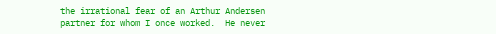the irrational fear of an Arthur Andersen partner for whom I once worked.  He never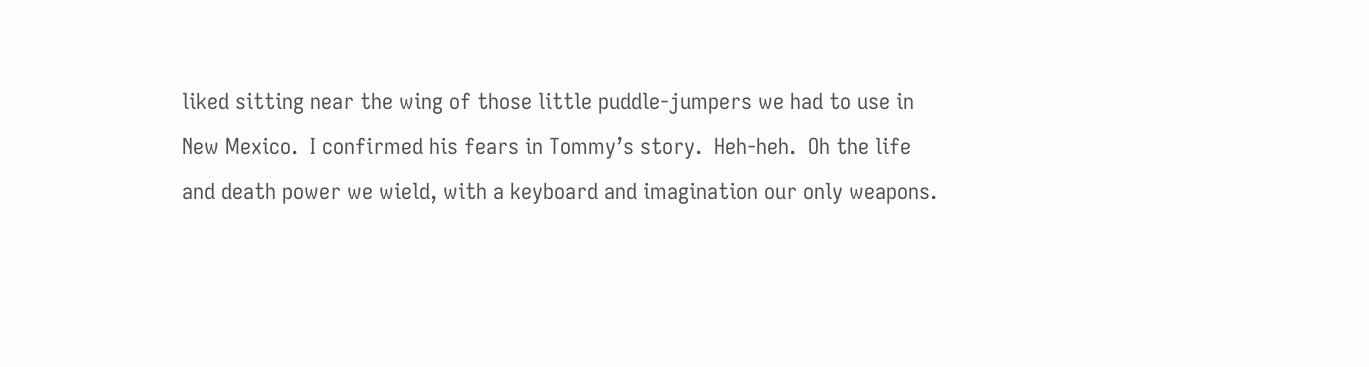liked sitting near the wing of those little puddle-jumpers we had to use in New Mexico.  I confirmed his fears in Tommy’s story.  Heh-heh.  Oh the life and death power we wield, with a keyboard and imagination our only weapons.